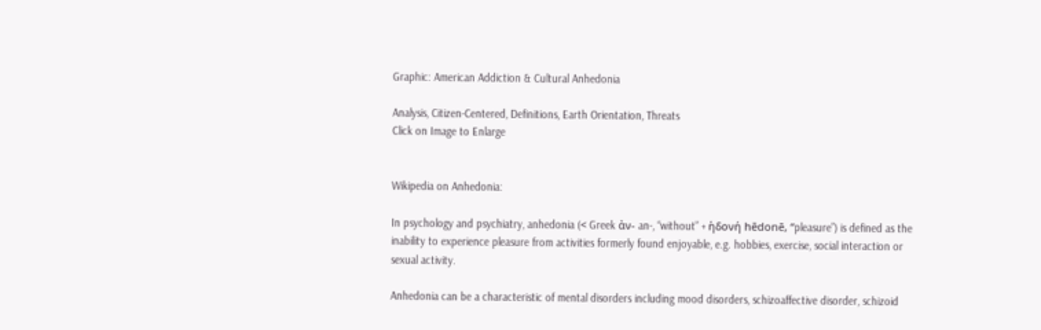Graphic: American Addiction & Cultural Anhedonia

Analysis, Citizen-Centered, Definitions, Earth Orientation, Threats
Click on Image to Enlarge


Wikipedia on Anhedonia:

In psychology and psychiatry, anhedonia (< Greek ἀν- an-, “without” + ἡδονή hēdonē, “pleasure”) is defined as the inability to experience pleasure from activities formerly found enjoyable, e.g. hobbies, exercise, social interaction or sexual activity.

Anhedonia can be a characteristic of mental disorders including mood disorders, schizoaffective disorder, schizoid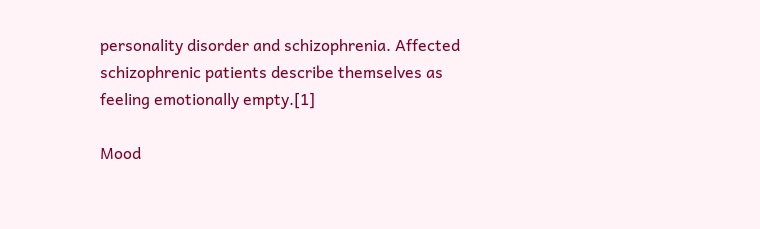personality disorder and schizophrenia. Affected schizophrenic patients describe themselves as feeling emotionally empty.[1]

Mood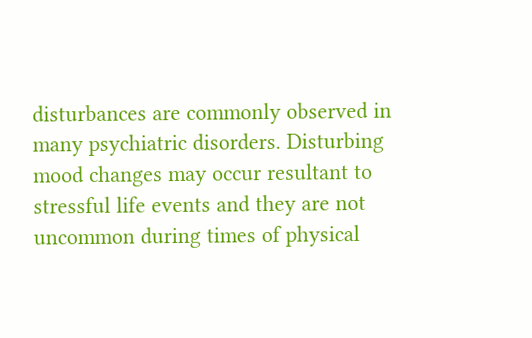disturbances are commonly observed in many psychiatric disorders. Disturbing mood changes may occur resultant to stressful life events and they are not uncommon during times of physical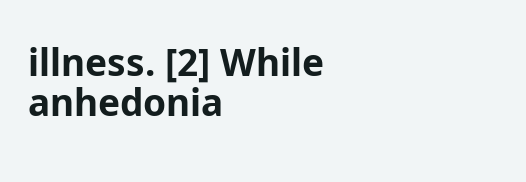illness. [2] While anhedonia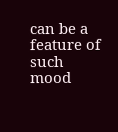can be a feature of such mood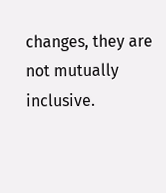changes, they are not mutually inclusive.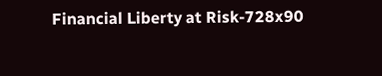Financial Liberty at Risk-728x90